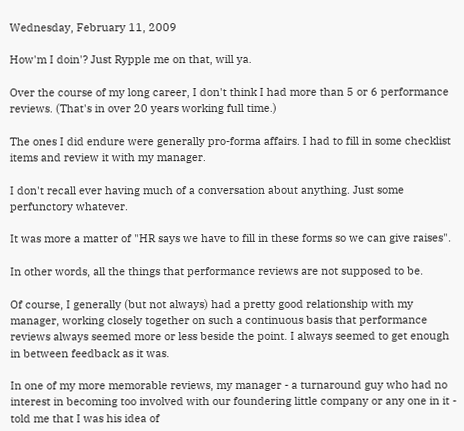Wednesday, February 11, 2009

How'm I doin'? Just Rypple me on that, will ya.

Over the course of my long career, I don't think I had more than 5 or 6 performance reviews. (That's in over 20 years working full time.)

The ones I did endure were generally pro-forma affairs. I had to fill in some checklist items and review it with my manager.

I don't recall ever having much of a conversation about anything. Just some perfunctory whatever.

It was more a matter of "HR says we have to fill in these forms so we can give raises".

In other words, all the things that performance reviews are not supposed to be.

Of course, I generally (but not always) had a pretty good relationship with my manager, working closely together on such a continuous basis that performance reviews always seemed more or less beside the point. I always seemed to get enough in between feedback as it was.

In one of my more memorable reviews, my manager - a turnaround guy who had no interest in becoming too involved with our foundering little company or any one in it - told me that I was his idea of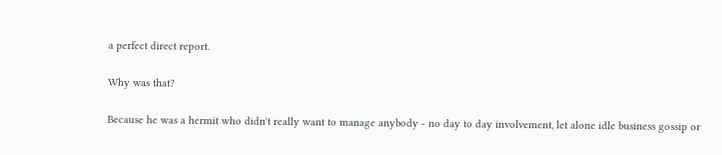a perfect direct report.

Why was that?

Because he was a hermit who didn't really want to manage anybody - no day to day involvement, let alone idle business gossip or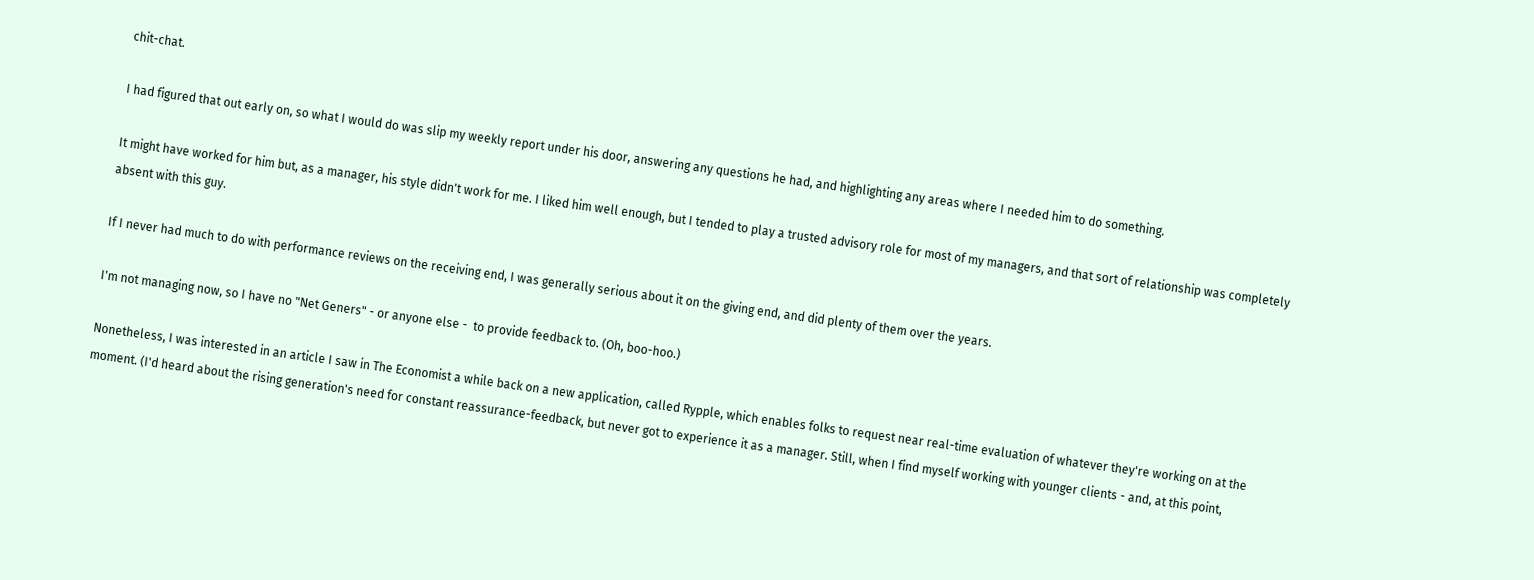chit-chat.

I had figured that out early on, so what I would do was slip my weekly report under his door, answering any questions he had, and highlighting any areas where I needed him to do something.

It might have worked for him but, as a manager, his style didn't work for me. I liked him well enough, but I tended to play a trusted advisory role for most of my managers, and that sort of relationship was completely absent with this guy.

If I never had much to do with performance reviews on the receiving end, I was generally serious about it on the giving end, and did plenty of them over the years.

I'm not managing now, so I have no "Net Geners" - or anyone else -  to provide feedback to. (Oh, boo-hoo.)

Nonetheless, I was interested in an article I saw in The Economist a while back on a new application, called Rypple, which enables folks to request near real-time evaluation of whatever they're working on at the moment. (I'd heard about the rising generation's need for constant reassurance-feedback, but never got to experience it as a manager. Still, when I find myself working with younger clients - and, at this point,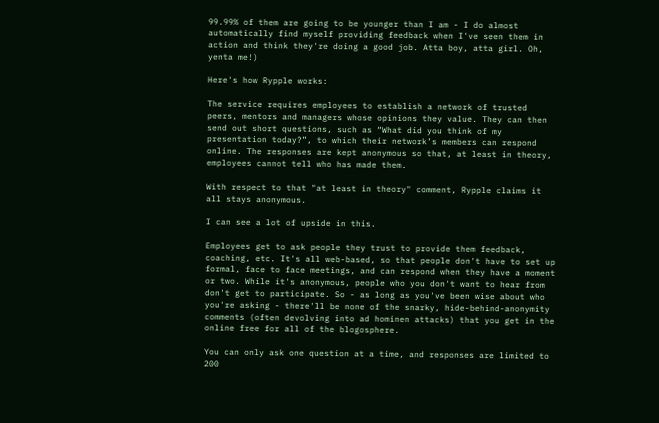99.99% of them are going to be younger than I am - I do almost automatically find myself providing feedback when I've seen them in action and think they're doing a good job. Atta boy, atta girl. Oh, yenta me!)

Here's how Rypple works:

The service requires employees to establish a network of trusted peers, mentors and managers whose opinions they value. They can then send out short questions, such as “What did you think of my presentation today?”, to which their network’s members can respond online. The responses are kept anonymous so that, at least in theory, employees cannot tell who has made them.

With respect to that "at least in theory" comment, Rypple claims it all stays anonymous.

I can see a lot of upside in this.

Employees get to ask people they trust to provide them feedback, coaching, etc. It's all web-based, so that people don't have to set up formal, face to face meetings, and can respond when they have a moment or two. While it's anonymous, people who you don't want to hear from don't get to participate. So - as long as you've been wise about who you're asking - there'll be none of the snarky, hide-behind-anonymity comments (often devolving into ad hominen attacks) that you get in the online free for all of the blogosphere.

You can only ask one question at a time, and responses are limited to 200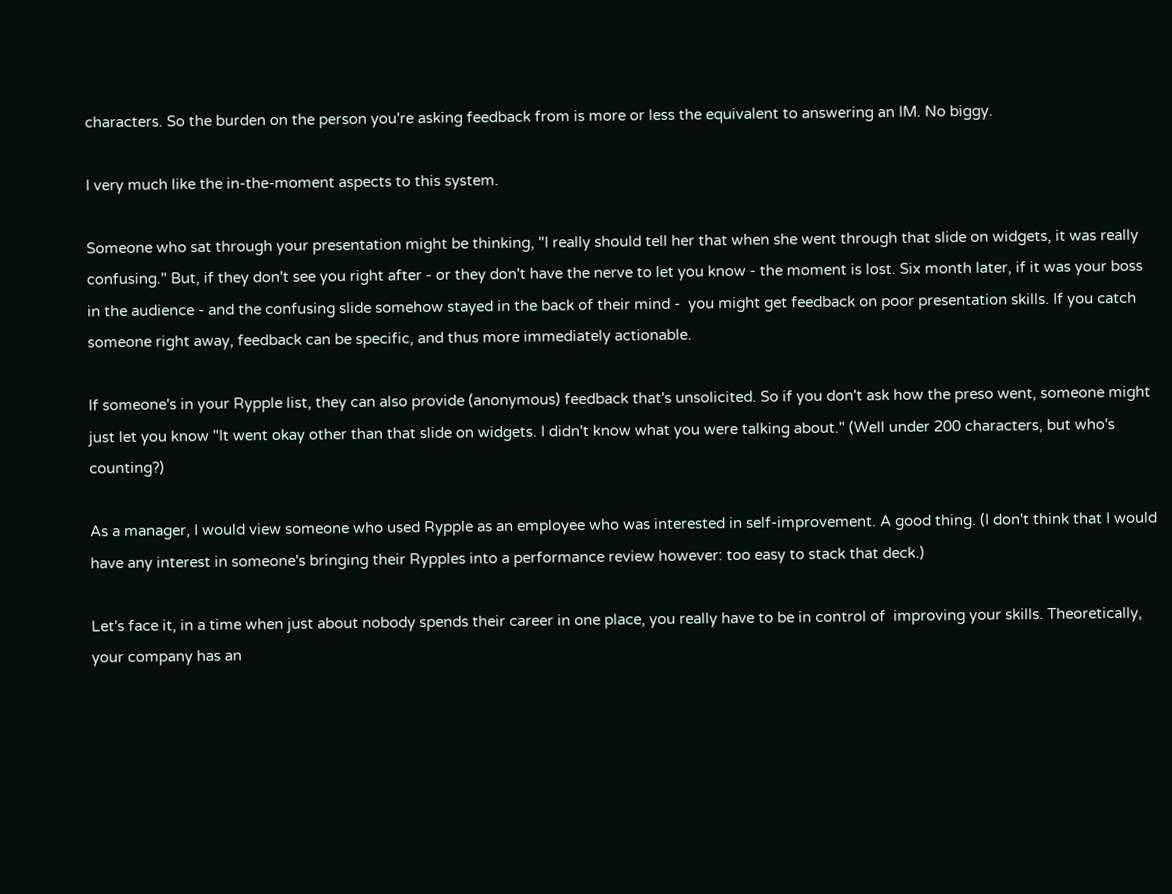characters. So the burden on the person you're asking feedback from is more or less the equivalent to answering an IM. No biggy.

I very much like the in-the-moment aspects to this system.

Someone who sat through your presentation might be thinking, "I really should tell her that when she went through that slide on widgets, it was really confusing." But, if they don't see you right after - or they don't have the nerve to let you know - the moment is lost. Six month later, if it was your boss in the audience - and the confusing slide somehow stayed in the back of their mind -  you might get feedback on poor presentation skills. If you catch someone right away, feedback can be specific, and thus more immediately actionable.

If someone's in your Rypple list, they can also provide (anonymous) feedback that's unsolicited. So if you don't ask how the preso went, someone might just let you know "It went okay other than that slide on widgets. I didn't know what you were talking about." (Well under 200 characters, but who's counting?)

As a manager, I would view someone who used Rypple as an employee who was interested in self-improvement. A good thing. (I don't think that I would have any interest in someone's bringing their Rypples into a performance review however: too easy to stack that deck.)

Let's face it, in a time when just about nobody spends their career in one place, you really have to be in control of  improving your skills. Theoretically, your company has an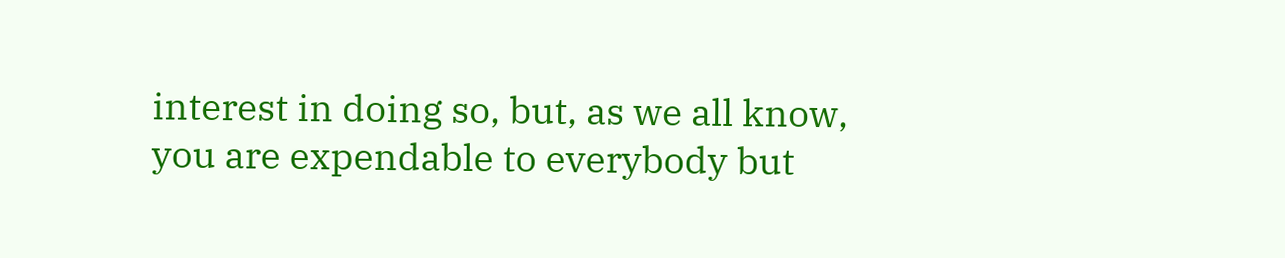interest in doing so, but, as we all know, you are expendable to everybody but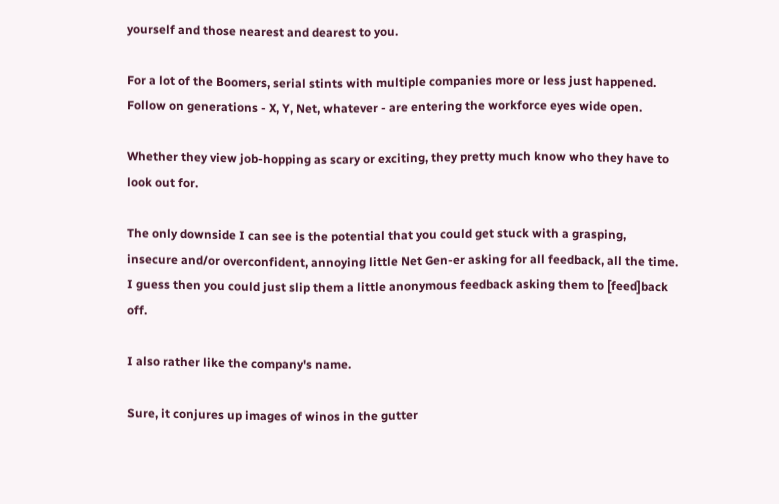yourself and those nearest and dearest to you.

For a lot of the Boomers, serial stints with multiple companies more or less just happened. Follow on generations - X, Y, Net, whatever - are entering the workforce eyes wide open.

Whether they view job-hopping as scary or exciting, they pretty much know who they have to look out for.

The only downside I can see is the potential that you could get stuck with a grasping, insecure and/or overconfident, annoying little Net Gen-er asking for all feedback, all the time. I guess then you could just slip them a little anonymous feedback asking them to [feed]back off.

I also rather like the company's name.

Sure, it conjures up images of winos in the gutter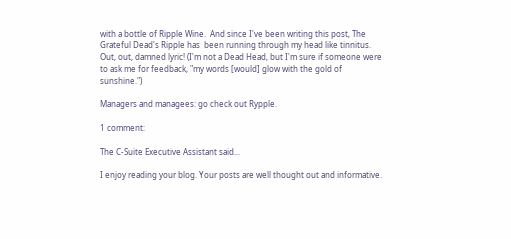with a bottle of Ripple Wine.  And since I've been writing this post, The Grateful Dead's Ripple has  been running through my head like tinnitus. Out, out, damned lyric! (I'm not a Dead Head, but I'm sure if someone were to ask me for feedback, "my words [would] glow with the gold of sunshine.")

Managers and managees: go check out Rypple.

1 comment:

The C-Suite Executive Assistant said...

I enjoy reading your blog. Your posts are well thought out and informative.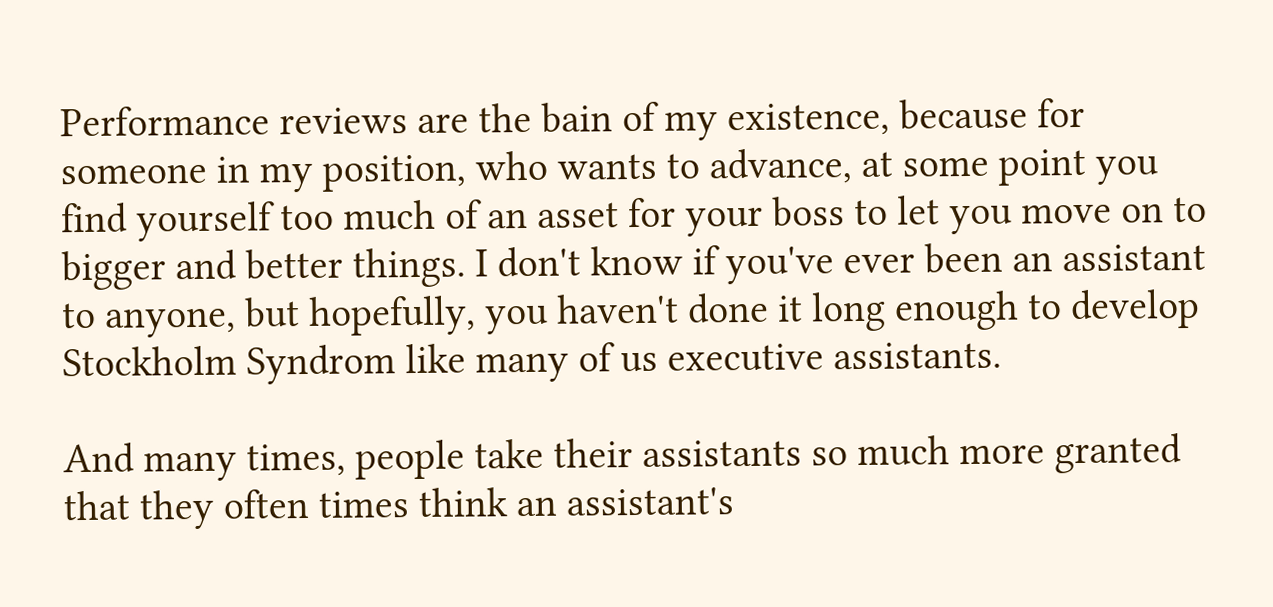Performance reviews are the bain of my existence, because for someone in my position, who wants to advance, at some point you find yourself too much of an asset for your boss to let you move on to bigger and better things. I don't know if you've ever been an assistant to anyone, but hopefully, you haven't done it long enough to develop Stockholm Syndrom like many of us executive assistants.

And many times, people take their assistants so much more granted that they often times think an assistant's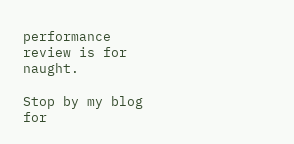performance review is for naught.

Stop by my blog for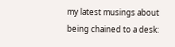my latest musings about being chained to a desk: